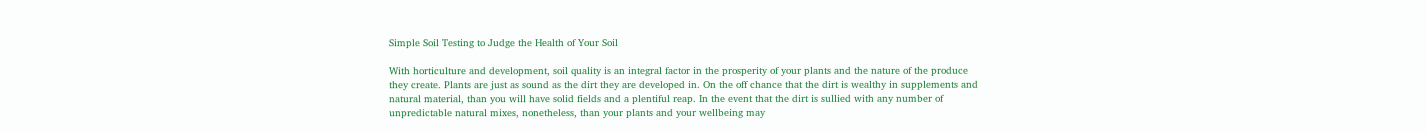Simple Soil Testing to Judge the Health of Your Soil

With horticulture and development, soil quality is an integral factor in the prosperity of your plants and the nature of the produce they create. Plants are just as sound as the dirt they are developed in. On the off chance that the dirt is wealthy in supplements and natural material, than you will have solid fields and a plentiful reap. In the event that the dirt is sullied with any number of unpredictable natural mixes, nonetheless, than your plants and your wellbeing may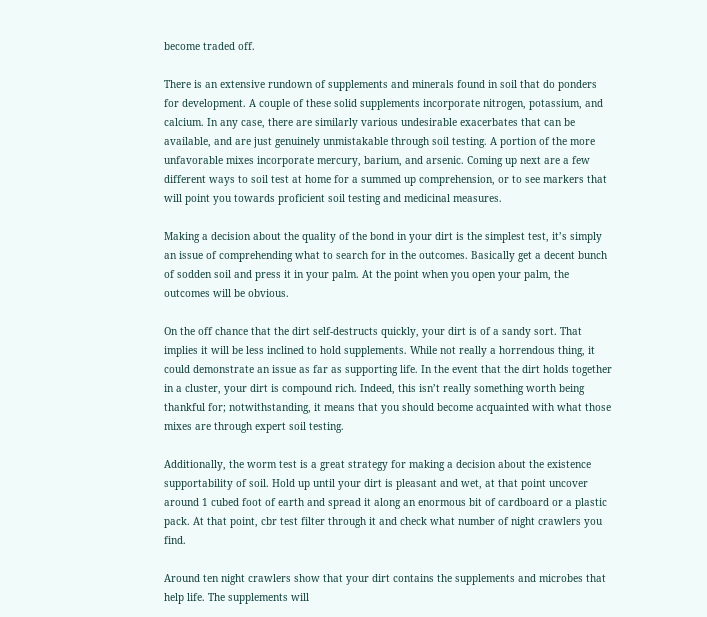become traded off.

There is an extensive rundown of supplements and minerals found in soil that do ponders for development. A couple of these solid supplements incorporate nitrogen, potassium, and calcium. In any case, there are similarly various undesirable exacerbates that can be available, and are just genuinely unmistakable through soil testing. A portion of the more unfavorable mixes incorporate mercury, barium, and arsenic. Coming up next are a few different ways to soil test at home for a summed up comprehension, or to see markers that will point you towards proficient soil testing and medicinal measures.

Making a decision about the quality of the bond in your dirt is the simplest test, it’s simply an issue of comprehending what to search for in the outcomes. Basically get a decent bunch of sodden soil and press it in your palm. At the point when you open your palm, the outcomes will be obvious.

On the off chance that the dirt self-destructs quickly, your dirt is of a sandy sort. That implies it will be less inclined to hold supplements. While not really a horrendous thing, it could demonstrate an issue as far as supporting life. In the event that the dirt holds together in a cluster, your dirt is compound rich. Indeed, this isn’t really something worth being thankful for; notwithstanding, it means that you should become acquainted with what those mixes are through expert soil testing.

Additionally, the worm test is a great strategy for making a decision about the existence supportability of soil. Hold up until your dirt is pleasant and wet, at that point uncover around 1 cubed foot of earth and spread it along an enormous bit of cardboard or a plastic pack. At that point, cbr test filter through it and check what number of night crawlers you find.

Around ten night crawlers show that your dirt contains the supplements and microbes that help life. The supplements will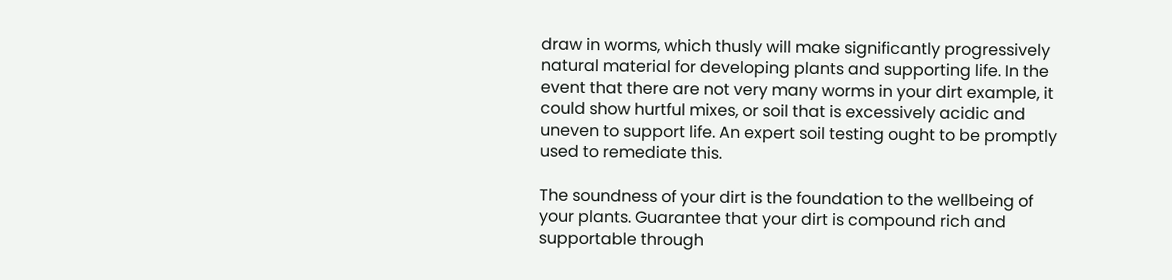draw in worms, which thusly will make significantly progressively natural material for developing plants and supporting life. In the event that there are not very many worms in your dirt example, it could show hurtful mixes, or soil that is excessively acidic and uneven to support life. An expert soil testing ought to be promptly used to remediate this.

The soundness of your dirt is the foundation to the wellbeing of your plants. Guarantee that your dirt is compound rich and supportable through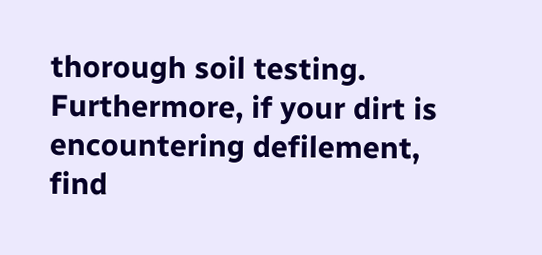thorough soil testing. Furthermore, if your dirt is encountering defilement, find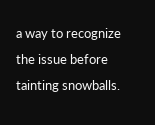a way to recognize the issue before tainting snowballs.